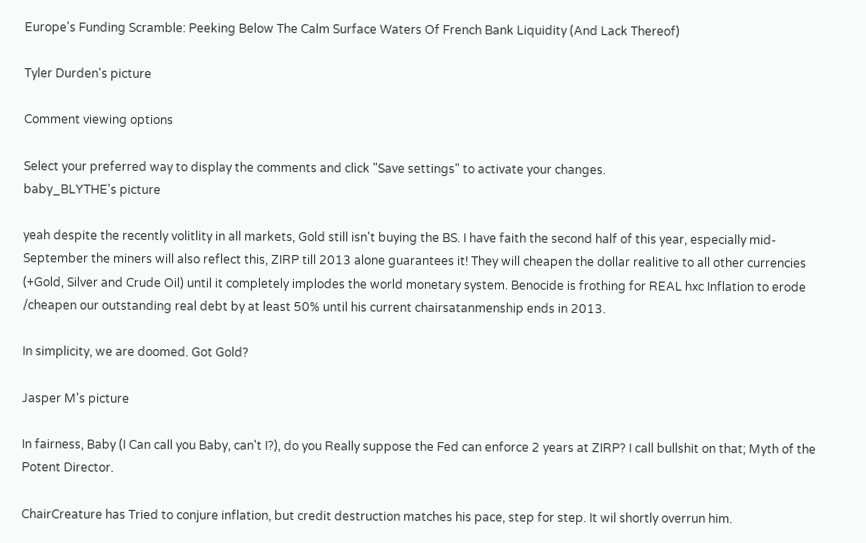Europe's Funding Scramble: Peeking Below The Calm Surface Waters Of French Bank Liquidity (And Lack Thereof)

Tyler Durden's picture

Comment viewing options

Select your preferred way to display the comments and click "Save settings" to activate your changes.
baby_BLYTHE's picture

yeah despite the recently volitlity in all markets, Gold still isn't buying the BS. I have faith the second half of this year, especially mid-September the miners will also reflect this, ZIRP till 2013 alone guarantees it! They will cheapen the dollar realitive to all other currencies (+Gold, Silver and Crude Oil) until it completely implodes the world monetary system. Benocide is frothing for REAL hxc Inflation to erode /cheapen our outstanding real debt by at least 50% until his current chairsatanmenship ends in 2013.

In simplicity, we are doomed. Got Gold?

Jasper M's picture

In fairness, Baby (I Can call you Baby, can't I?), do you Really suppose the Fed can enforce 2 years at ZIRP? I call bullshit on that; Myth of the Potent Director.

ChairCreature has Tried to conjure inflation, but credit destruction matches his pace, step for step. It wil shortly overrun him.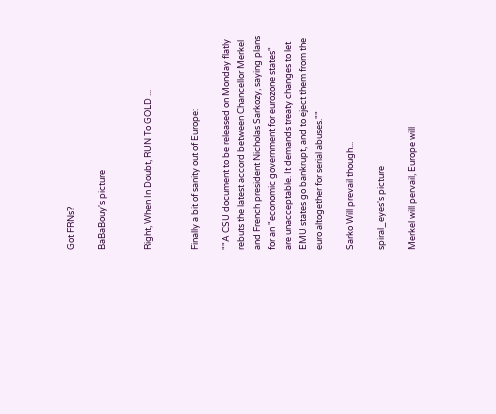Got FRNs?

BaBaBouy's picture


Right, When In Doubt, RUN To GOLD ...


Finally a bit of sanity out of Europe:

""A CSU document to be released on Monday flatly rebuts the latest accord between Chancellor Merkel and French president Nicholas Sarkozy, saying plans for an "economic government for eurozone states" are unacceptable. It demands treaty changes to let EMU states go bankrupt, and to eject them from the euro altogether for serial abuses.""

Sarko Will prevail though...

spiral_eyes's picture

Merkel will pervail, Europe will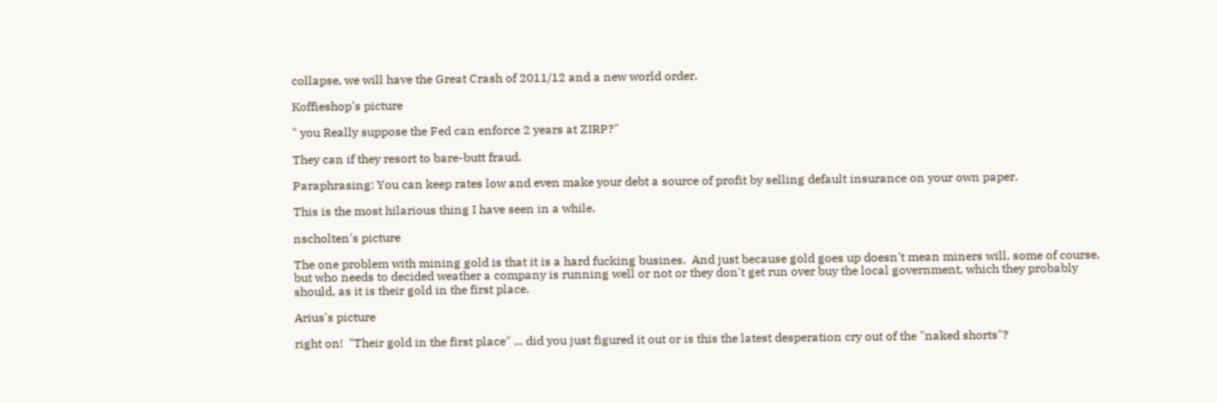collapse, we will have the Great Crash of 2011/12 and a new world order.

Koffieshop's picture

" you Really suppose the Fed can enforce 2 years at ZIRP?"

They can if they resort to bare-butt fraud.

Paraphrasing: You can keep rates low and even make your debt a source of profit by selling default insurance on your own paper.

This is the most hilarious thing I have seen in a while.

nscholten's picture

The one problem with mining gold is that it is a hard fucking busines.  And just because gold goes up doesn't mean miners will, some of course. but who needs to decided weather a company is running well or not or they don't get run over buy the local government, which they probably should, as it is their gold in the first place.

Arius's picture

right on!  "Their gold in the first place" ... did you just figured it out or is this the latest desperation cry out of the "naked shorts"?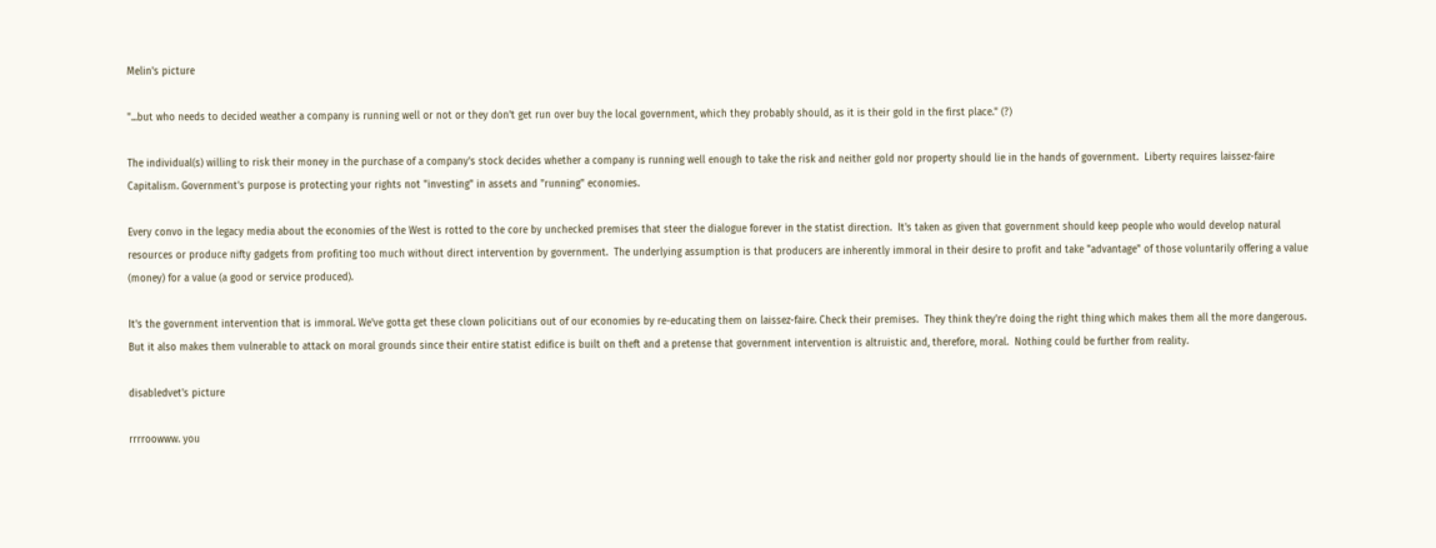Melin's picture

"...but who needs to decided weather a company is running well or not or they don't get run over buy the local government, which they probably should, as it is their gold in the first place." (?)

The individual(s) willing to risk their money in the purchase of a company's stock decides whether a company is running well enough to take the risk and neither gold nor property should lie in the hands of government.  Liberty requires laissez-faire Capitalism. Government's purpose is protecting your rights not "investing" in assets and "running" economies.

Every convo in the legacy media about the economies of the West is rotted to the core by unchecked premises that steer the dialogue forever in the statist direction.  It's taken as given that government should keep people who would develop natural resources or produce nifty gadgets from profiting too much without direct intervention by government.  The underlying assumption is that producers are inherently immoral in their desire to profit and take "advantage" of those voluntarily offering a value (money) for a value (a good or service produced).

It's the government intervention that is immoral. We've gotta get these clown policitians out of our economies by re-educating them on laissez-faire. Check their premises.  They think they're doing the right thing which makes them all the more dangerous.  But it also makes them vulnerable to attack on moral grounds since their entire statist edifice is built on theft and a pretense that government intervention is altruistic and, therefore, moral.  Nothing could be further from reality.

disabledvet's picture

rrrroowww. you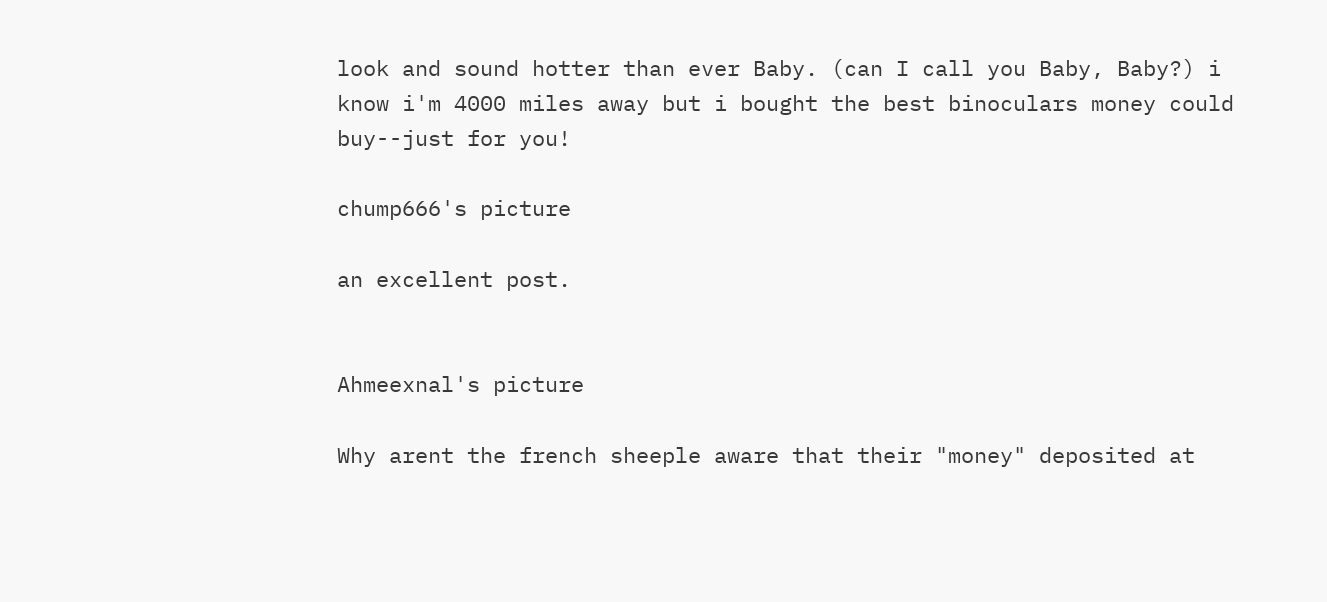look and sound hotter than ever Baby. (can I call you Baby, Baby?) i know i'm 4000 miles away but i bought the best binoculars money could buy--just for you!

chump666's picture

an excellent post.


Ahmeexnal's picture

Why arent the french sheeple aware that their "money" deposited at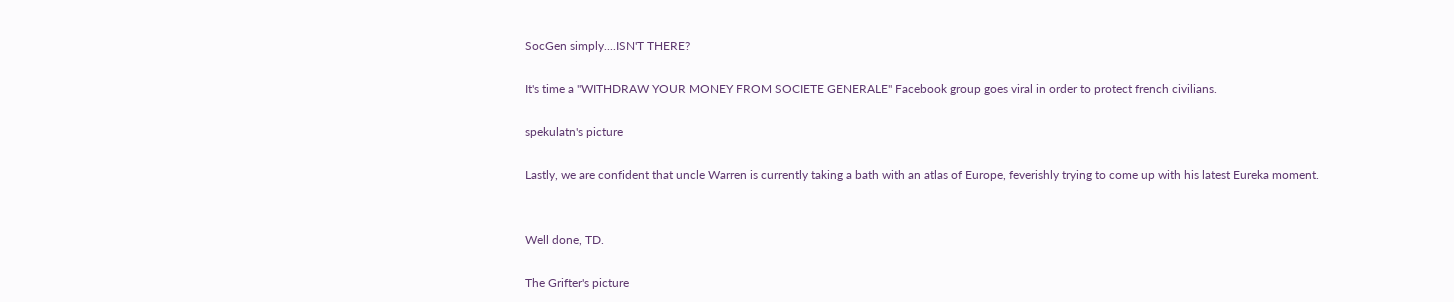SocGen simply....ISN'T THERE?

It's time a "WITHDRAW YOUR MONEY FROM SOCIETE GENERALE" Facebook group goes viral in order to protect french civilians.

spekulatn's picture

Lastly, we are confident that uncle Warren is currently taking a bath with an atlas of Europe, feverishly trying to come up with his latest Eureka moment.


Well done, TD.

The Grifter's picture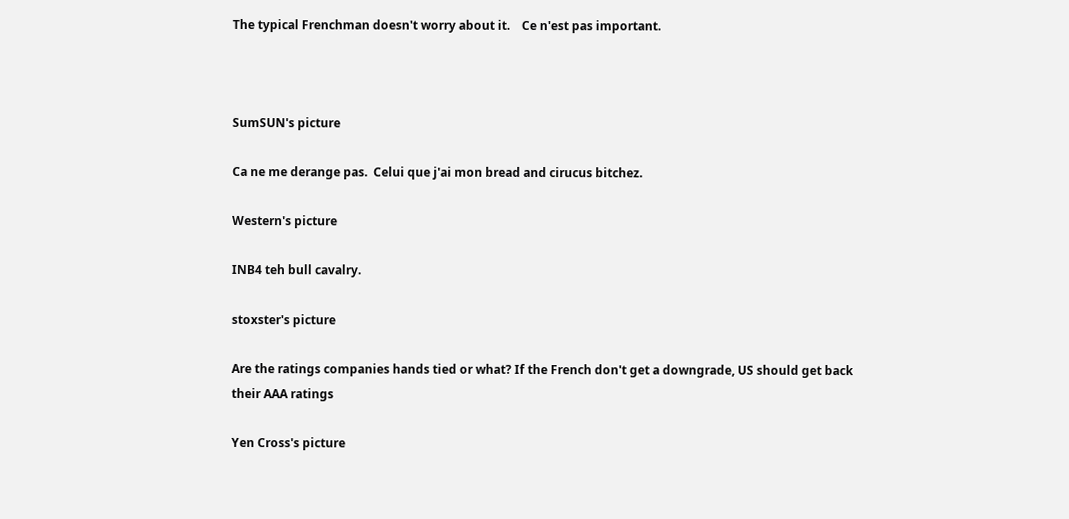The typical Frenchman doesn't worry about it.    Ce n'est pas important.



SumSUN's picture

Ca ne me derange pas.  Celui que j'ai mon bread and cirucus bitchez.

Western's picture

INB4 teh bull cavalry.

stoxster's picture

Are the ratings companies hands tied or what? If the French don't get a downgrade, US should get back their AAA ratings

Yen Cross's picture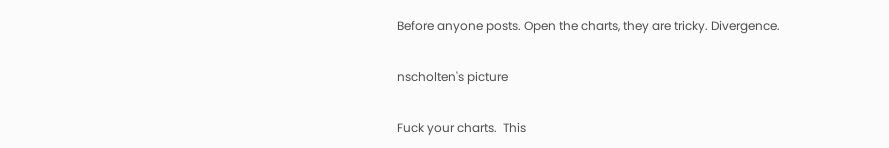Before anyone posts. Open the charts, they are tricky. Divergence.

nscholten's picture

Fuck your charts.  This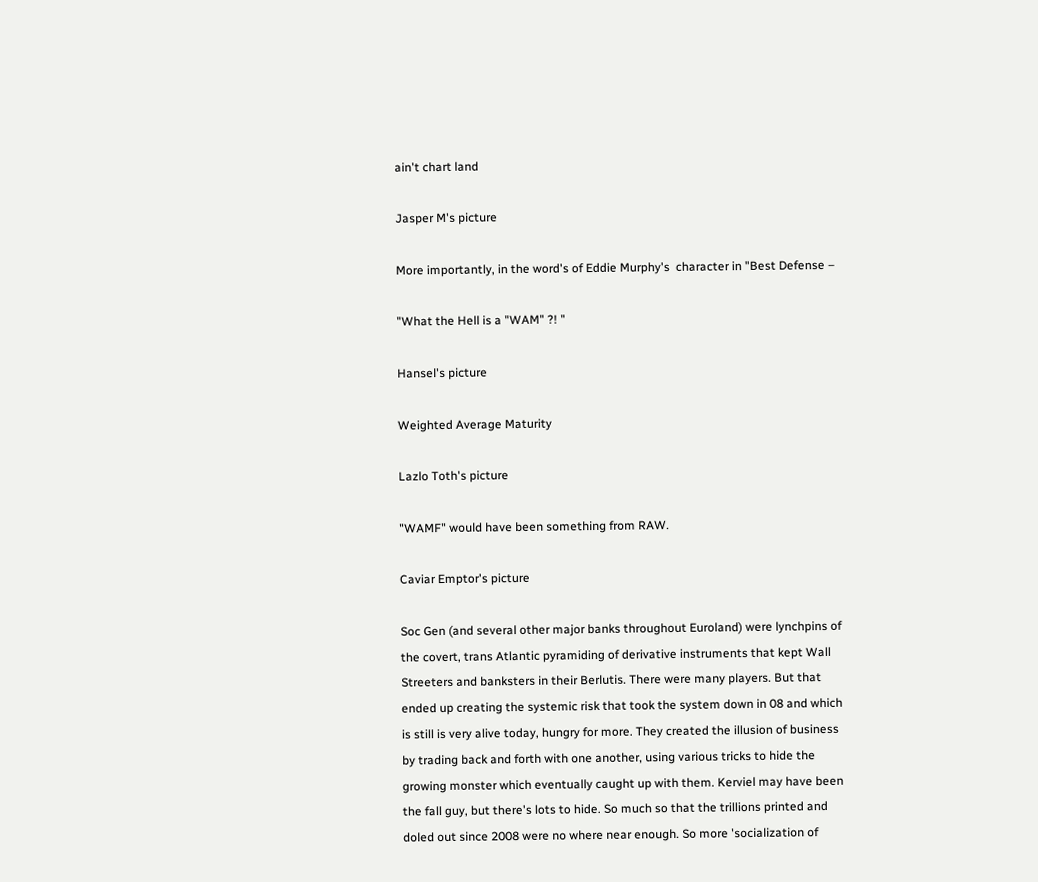ain't chart land

Jasper M's picture

More importantly, in the word's of Eddie Murphy's  character in "Best Defense –

"What the Hell is a "WAM" ?! "

Hansel's picture

Weighted Average Maturity

Lazlo Toth's picture

"WAMF" would have been something from RAW.

Caviar Emptor's picture

Soc Gen (and several other major banks throughout Euroland) were lynchpins of the covert, trans Atlantic pyramiding of derivative instruments that kept Wall Streeters and banksters in their Berlutis. There were many players. But that ended up creating the systemic risk that took the system down in 08 and which is still is very alive today, hungry for more. They created the illusion of business by trading back and forth with one another, using various tricks to hide the growing monster which eventually caught up with them. Kerviel may have been the fall guy, but there's lots to hide. So much so that the trillions printed and doled out since 2008 were no where near enough. So more 'socialization of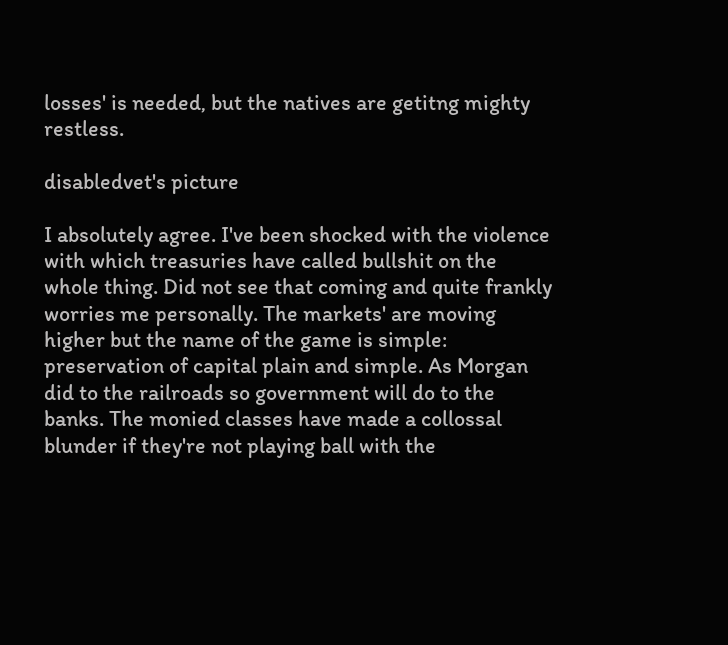losses' is needed, but the natives are getitng mighty restless.

disabledvet's picture

I absolutely agree. I've been shocked with the violence with which treasuries have called bullshit on the whole thing. Did not see that coming and quite frankly worries me personally. The markets' are moving higher but the name of the game is simple: preservation of capital plain and simple. As Morgan did to the railroads so government will do to the banks. The monied classes have made a collossal blunder if they're not playing ball with the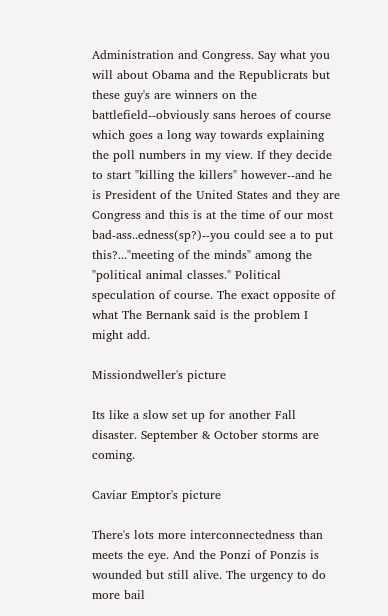Administration and Congress. Say what you will about Obama and the Republicrats but these guy's are winners on the battlefield--obviously sans heroes of course which goes a long way towards explaining the poll numbers in my view. If they decide to start "killing the killers" however--and he is President of the United States and they are Congress and this is at the time of our most bad-ass..edness(sp?)--you could see a to put this?..."meeting of the minds" among the "political animal classes." Political speculation of course. The exact opposite of what The Bernank said is the problem I might add.

Missiondweller's picture

Its like a slow set up for another Fall disaster. September & October storms are coming.

Caviar Emptor's picture

There's lots more interconnectedness than meets the eye. And the Ponzi of Ponzis is wounded but still alive. The urgency to do more bail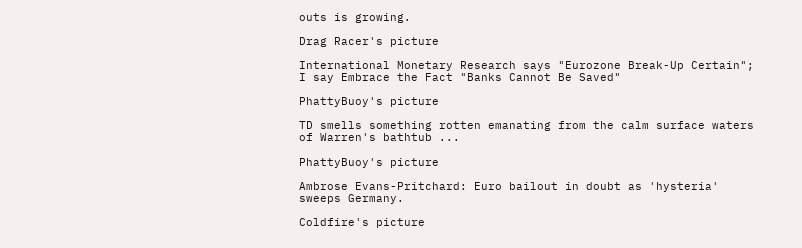outs is growing.

Drag Racer's picture

International Monetary Research says "Eurozone Break-Up Certain"; I say Embrace the Fact "Banks Cannot Be Saved"

PhattyBuoy's picture

TD smells something rotten emanating from the calm surface waters of Warren's bathtub ...

PhattyBuoy's picture

Ambrose Evans-Pritchard: Euro bailout in doubt as 'hysteria' sweeps Germany.

Coldfire's picture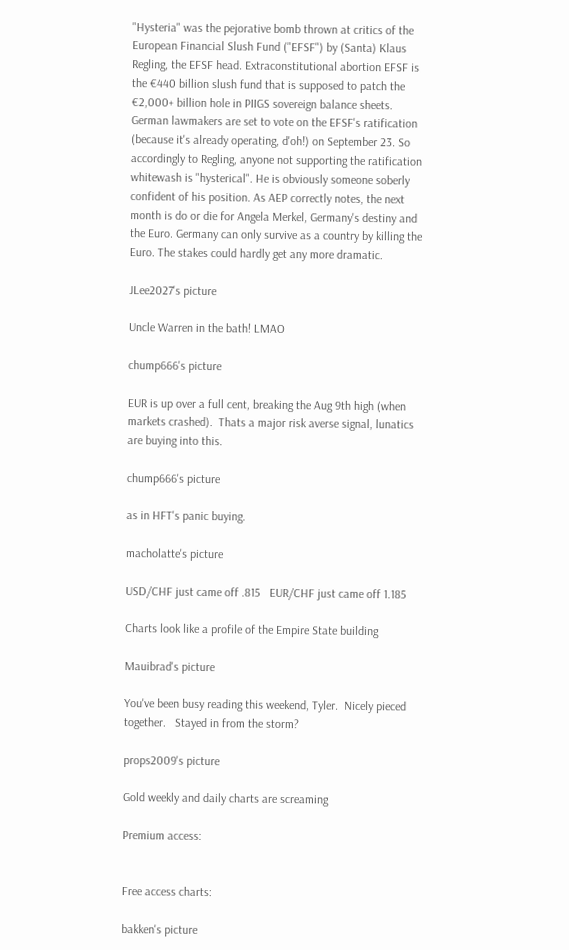"Hysteria" was the pejorative bomb thrown at critics of the European Financial Slush Fund ("EFSF") by (Santa) Klaus Regling, the EFSF head. Extraconstitutional abortion EFSF is the €440 billion slush fund that is supposed to patch the €2,000+ billion hole in PIIGS sovereign balance sheets. German lawmakers are set to vote on the EFSF's ratification (because it's already operating, d'oh!) on September 23. So accordingly to Regling, anyone not supporting the ratification whitewash is "hysterical". He is obviously someone soberly confident of his position. As AEP correctly notes, the next month is do or die for Angela Merkel, Germany's destiny and the Euro. Germany can only survive as a country by killing the Euro. The stakes could hardly get any more dramatic.

JLee2027's picture

Uncle Warren in the bath! LMAO

chump666's picture

EUR is up over a full cent, breaking the Aug 9th high (when markets crashed).  Thats a major risk averse signal, lunatics are buying into this.

chump666's picture

as in HFT's panic buying.

macholatte's picture

USD/CHF just came off .815   EUR/CHF just came off 1.185

Charts look like a profile of the Empire State building

Mauibrad's picture

You've been busy reading this weekend, Tyler.  Nicely pieced together.   Stayed in from the storm?

props2009's picture

Gold weekly and daily charts are screaming

Premium access:


Free access charts:

bakken's picture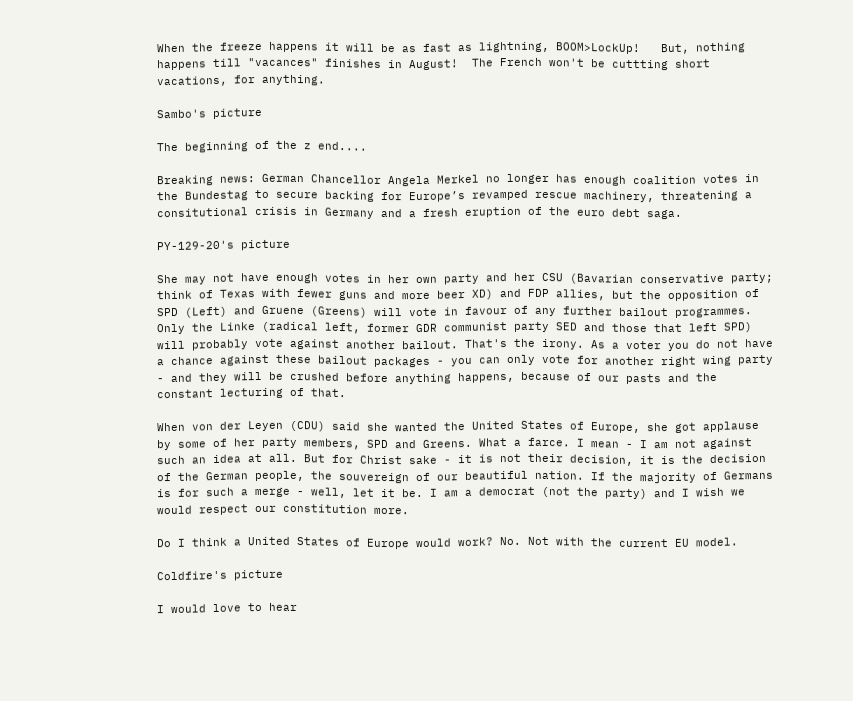When the freeze happens it will be as fast as lightning, BOOM>LockUp!   But, nothing happens till "vacances" finishes in August!  The French won't be cuttting short vacations, for anything.

Sambo's picture

The beginning of the z end....

Breaking news: German Chancellor Angela Merkel no longer has enough coalition votes in the Bundestag to secure backing for Europe’s revamped rescue machinery, threatening a consitutional crisis in Germany and a fresh eruption of the euro debt saga.

PY-129-20's picture

She may not have enough votes in her own party and her CSU (Bavarian conservative party; think of Texas with fewer guns and more beer XD) and FDP allies, but the opposition of SPD (Left) and Gruene (Greens) will vote in favour of any further bailout programmes. Only the Linke (radical left, former GDR communist party SED and those that left SPD) will probably vote against another bailout. That's the irony. As a voter you do not have a chance against these bailout packages - you can only vote for another right wing party - and they will be crushed before anything happens, because of our pasts and the constant lecturing of that.

When von der Leyen (CDU) said she wanted the United States of Europe, she got applause by some of her party members, SPD and Greens. What a farce. I mean - I am not against such an idea at all. But for Christ sake - it is not their decision, it is the decision of the German people, the souvereign of our beautiful nation. If the majority of Germans is for such a merge - well, let it be. I am a democrat (not the party) and I wish we would respect our constitution more.

Do I think a United States of Europe would work? No. Not with the current EU model.

Coldfire's picture

I would love to hear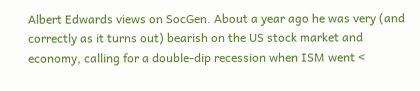Albert Edwards views on SocGen. About a year ago he was very (and correctly as it turns out) bearish on the US stock market and economy, calling for a double-dip recession when ISM went <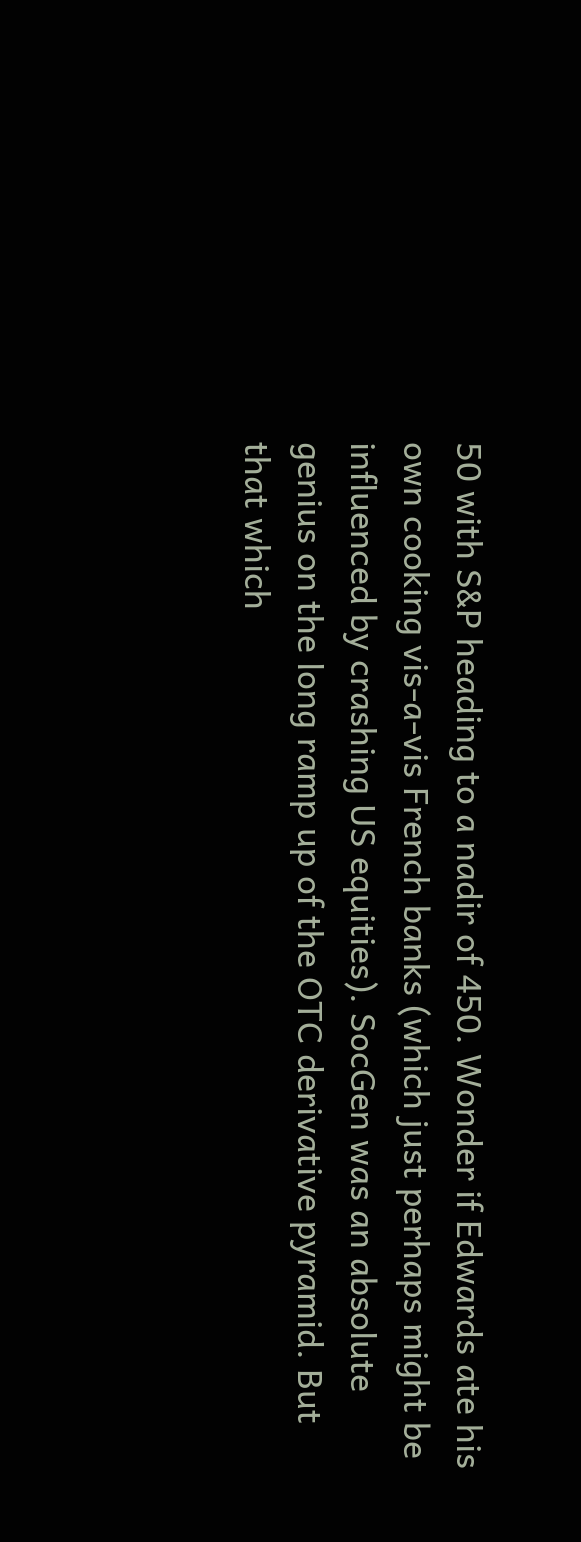50 with S&P heading to a nadir of 450. Wonder if Edwards ate his own cooking vis-a-vis French banks (which just perhaps might be influenced by crashing US equities). SocGen was an absolute genius on the long ramp up of the OTC derivative pyramid. But that which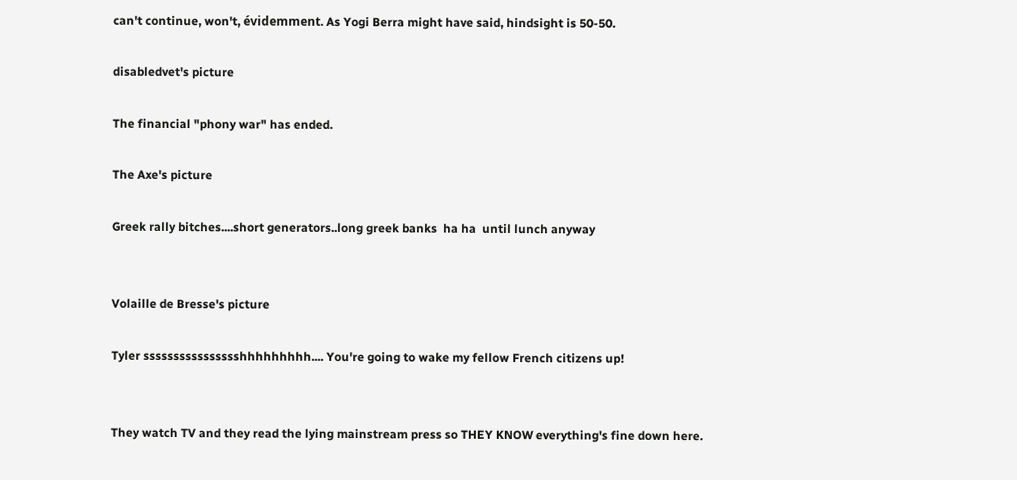can't continue, won't, évidemment. As Yogi Berra might have said, hindsight is 50-50.

disabledvet's picture

The financial "phony war" has ended.

The Axe's picture

Greek rally bitches....short generators..long greek banks  ha ha  until lunch anyway


Volaille de Bresse's picture

Tyler sssssssssssssssshhhhhhhhh.... You're going to wake my fellow French citizens up!


They watch TV and they read the lying mainstream press so THEY KNOW everything's fine down here.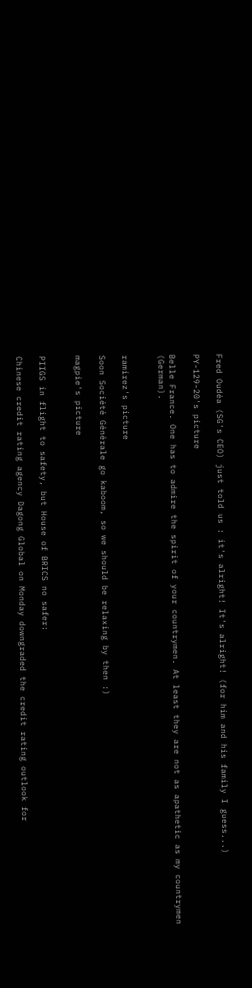Fred Oudéa (SG's CEO) just told us : it's alright! It's alright! (for him and his family I guess...)

PY-129-20's picture

Belle France. One has to admire the spirit of your countrymen. At least they are not as apathetic as my countrymen (German).


ramirez's picture

Soon Société Générale go kaboom, so we should be relaxing by then :)

magpie's picture


PIIGS in flight to safety, but House of BRICS no safer:

Chinese credit rating agency Dagong Global on Monday downgraded the credit rating outlook for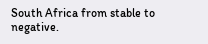South Africa from stable to negative.